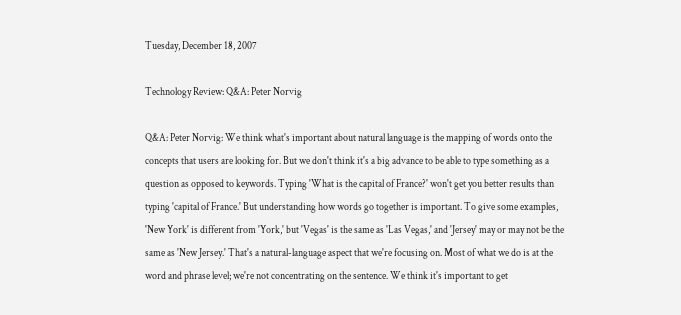Tuesday, December 18, 2007

Technology Review: Q&A: Peter Norvig

Q&A: Peter Norvig: We think what's important about natural language is the mapping of words onto the concepts that users are looking for. But we don't think it's a big advance to be able to type something as a question as opposed to keywords. Typing 'What is the capital of France?' won't get you better results than typing 'capital of France.' But understanding how words go together is important. To give some examples, 'New York' is different from 'York,' but 'Vegas' is the same as 'Las Vegas,' and 'Jersey' may or may not be the same as 'New Jersey.' That's a natural-language aspect that we're focusing on. Most of what we do is at the word and phrase level; we're not concentrating on the sentence. We think it's important to get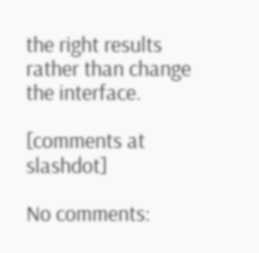the right results rather than change the interface.

[comments at slashdot]

No comments: